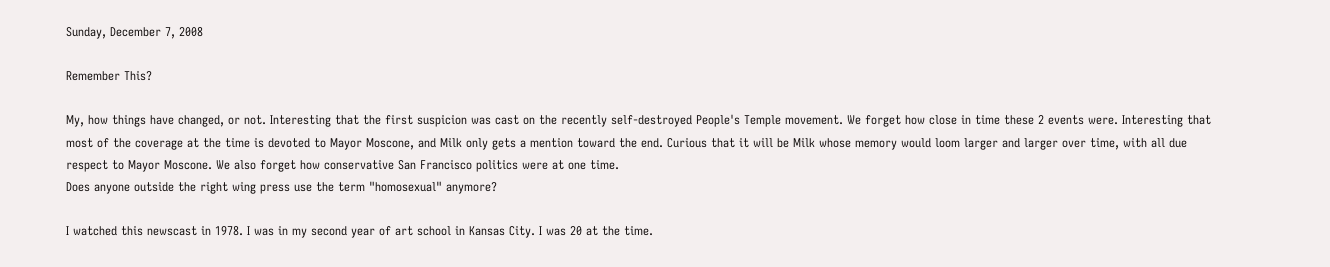Sunday, December 7, 2008

Remember This?

My, how things have changed, or not. Interesting that the first suspicion was cast on the recently self-destroyed People's Temple movement. We forget how close in time these 2 events were. Interesting that most of the coverage at the time is devoted to Mayor Moscone, and Milk only gets a mention toward the end. Curious that it will be Milk whose memory would loom larger and larger over time, with all due respect to Mayor Moscone. We also forget how conservative San Francisco politics were at one time.
Does anyone outside the right wing press use the term "homosexual" anymore?

I watched this newscast in 1978. I was in my second year of art school in Kansas City. I was 20 at the time.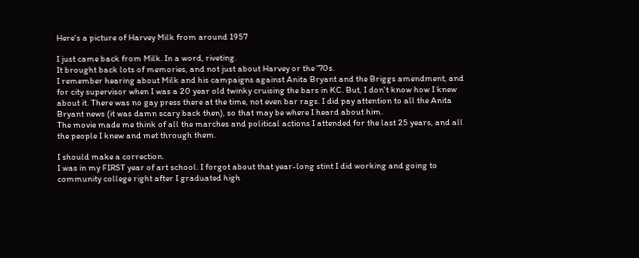Here's a picture of Harvey Milk from around 1957

I just came back from Milk. In a word, riveting.
It brought back lots of memories, and not just about Harvey or the '70s.
I remember hearing about Milk and his campaigns against Anita Bryant and the Briggs amendment, and for city supervisor when I was a 20 year old twinky cruising the bars in KC. But, I don't know how I knew about it. There was no gay press there at the time, not even bar rags. I did pay attention to all the Anita Bryant news (it was damn scary back then), so that may be where I heard about him.
The movie made me think of all the marches and political actions I attended for the last 25 years, and all the people I knew and met through them.

I should make a correction.
I was in my FIRST year of art school. I forgot about that year-long stint I did working and going to community college right after I graduated high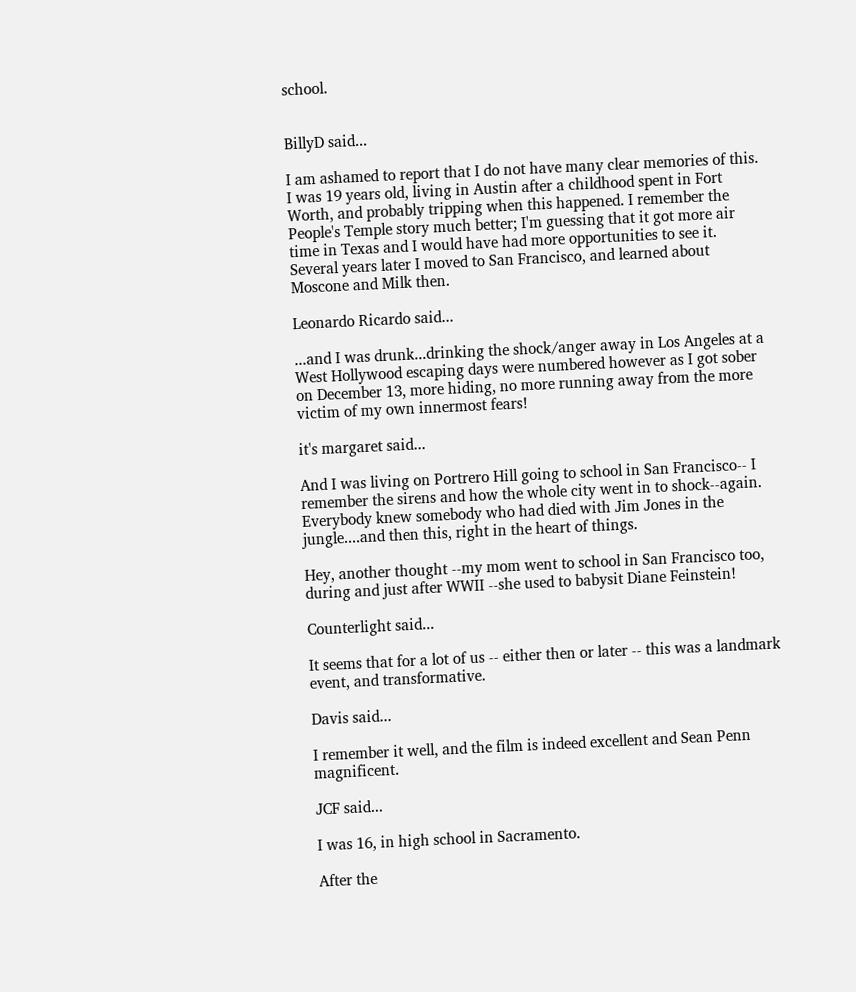school.


BillyD said...

I am ashamed to report that I do not have many clear memories of this. I was 19 years old, living in Austin after a childhood spent in Fort Worth, and probably tripping when this happened. I remember the People's Temple story much better; I'm guessing that it got more air time in Texas and I would have had more opportunities to see it. Several years later I moved to San Francisco, and learned about Moscone and Milk then.

Leonardo Ricardo said...

...and I was drunk...drinking the shock/anger away in Los Angeles at a West Hollywood escaping days were numbered however as I got sober on December 13, more hiding, no more running away from the more victim of my own innermost fears!

it's margaret said...

And I was living on Portrero Hill going to school in San Francisco-- I remember the sirens and how the whole city went in to shock--again. Everybody knew somebody who had died with Jim Jones in the jungle....and then this, right in the heart of things.

Hey, another thought --my mom went to school in San Francisco too, during and just after WWII --she used to babysit Diane Feinstein!

Counterlight said...

It seems that for a lot of us -- either then or later -- this was a landmark event, and transformative.

Davis said...

I remember it well, and the film is indeed excellent and Sean Penn magnificent.

JCF said...

I was 16, in high school in Sacramento.

After the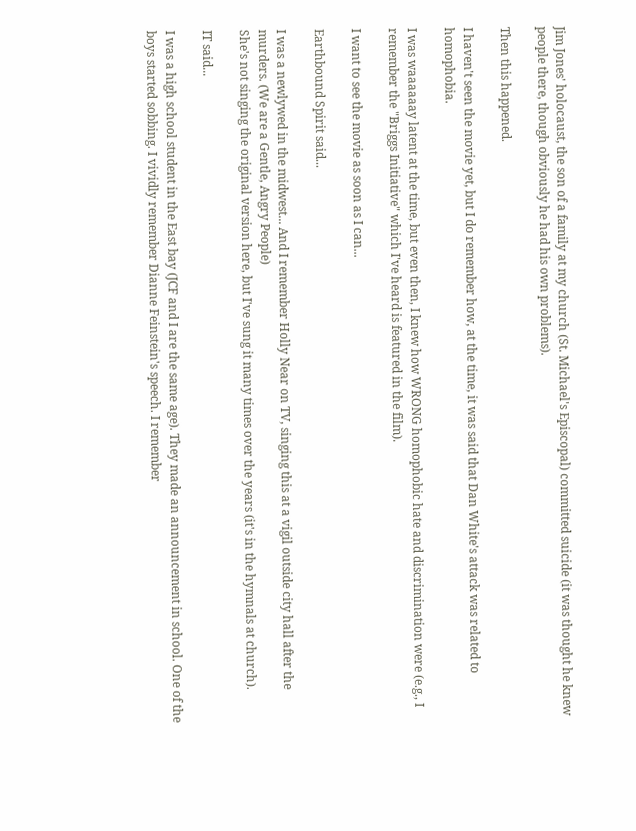Jim Jones' holocaust, the son of a family at my church (St. Michael's Episcopal) committed suicide (it was thought he knew people there, though obviously he had his own problems).

Then this happened.

I haven't seen the movie yet, but I do remember how, at the time, it was said that Dan White's attack was related to homophobia.

I was waaaaaay latent at the time, but even then, I knew how WRONG homophobic hate and discrimination were (e.g., I remember the "Briggs Initiative" which I've heard is featured in the film).

I want to see the movie as soon as I can...

Earthbound Spirit said...

I was a newlywed in the midwest... And I remember Holly Near on TV, singing this at a vigil outside city hall after the murders. (We are a Gentle, Angry People)
She's not singing the original version here, but I've sung it many times over the years (it's in the hymnals at church).

IT said...

I was a high school student in the East bay (JCF and I are the same age). They made an announcement in school. One of the boys started sobbing. I vividly remember Dianne Feinstein's speech. I remember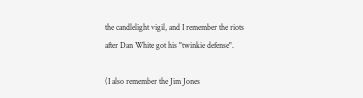the candlelight vigil, and I remember the riots after Dan White got his "twinkie defense".

(I also remember the Jim Jones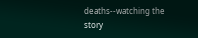deaths--watching the story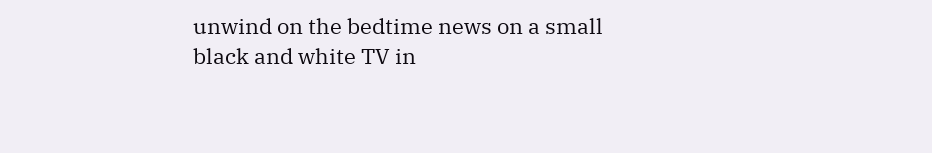unwind on the bedtime news on a small black and white TV in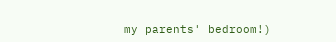my parents' bedroom!)